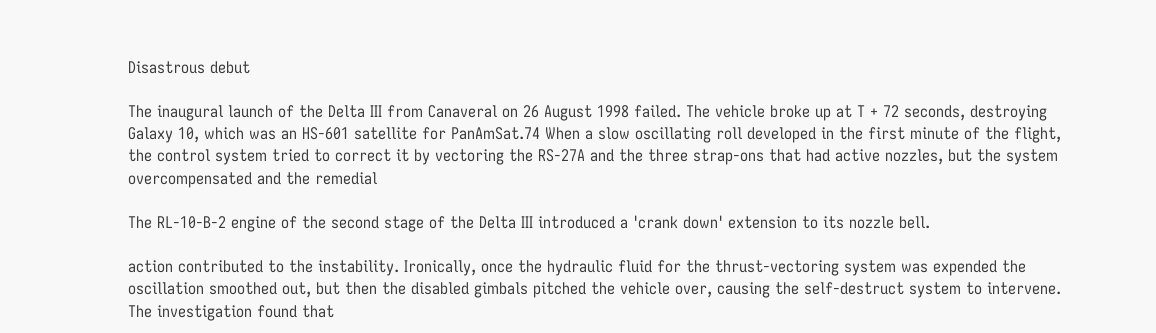Disastrous debut

The inaugural launch of the Delta III from Canaveral on 26 August 1998 failed. The vehicle broke up at T + 72 seconds, destroying Galaxy 10, which was an HS-601 satellite for PanAmSat.74 When a slow oscillating roll developed in the first minute of the flight, the control system tried to correct it by vectoring the RS-27A and the three strap-ons that had active nozzles, but the system overcompensated and the remedial

The RL-10-B-2 engine of the second stage of the Delta III introduced a 'crank down' extension to its nozzle bell.

action contributed to the instability. Ironically, once the hydraulic fluid for the thrust-vectoring system was expended the oscillation smoothed out, but then the disabled gimbals pitched the vehicle over, causing the self-destruct system to intervene. The investigation found that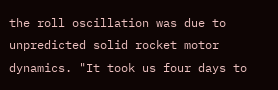the roll oscillation was due to unpredicted solid rocket motor dynamics. "It took us four days to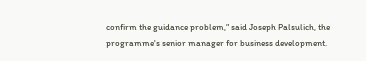confirm the guidance problem," said Joseph Palsulich, the programme's senior manager for business development.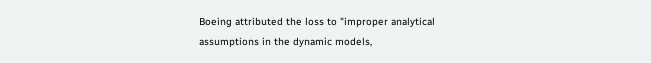Boeing attributed the loss to "improper analytical assumptions in the dynamic models,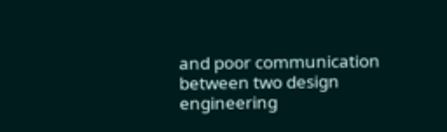and poor communication between two design engineering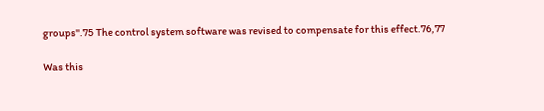groups''.75 The control system software was revised to compensate for this effect.76,77

Was this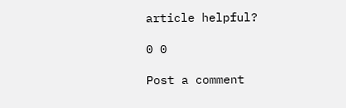article helpful?

0 0

Post a comment